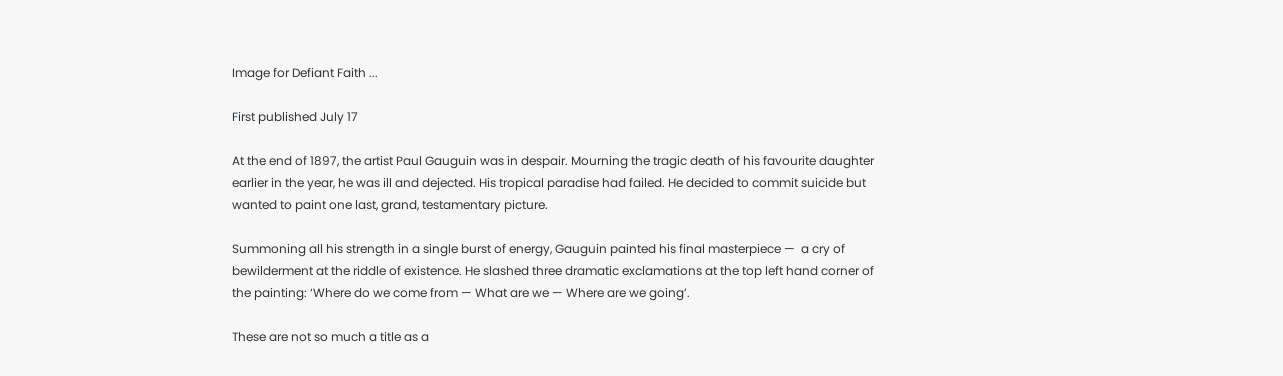Image for Defiant Faith ...

First published July 17

At the end of 1897, the artist Paul Gauguin was in despair. Mourning the tragic death of his favourite daughter earlier in the year, he was ill and dejected. His tropical paradise had failed. He decided to commit suicide but wanted to paint one last, grand, testamentary picture.

Summoning all his strength in a single burst of energy, Gauguin painted his final masterpiece —  a cry of bewilderment at the riddle of existence. He slashed three dramatic exclamations at the top left hand corner of the painting: ‘Where do we come from — What are we — Where are we going’.

These are not so much a title as a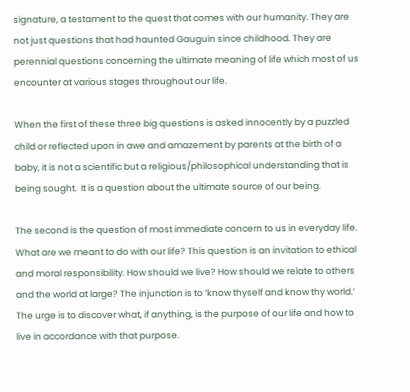signature, a testament to the quest that comes with our humanity. They are not just questions that had haunted Gauguin since childhood. They are perennial questions concerning the ultimate meaning of life which most of us encounter at various stages throughout our life.

When the first of these three big questions is asked innocently by a puzzled child or reflected upon in awe and amazement by parents at the birth of a baby, it is not a scientific but a religious/philosophical understanding that is being sought.  It is a question about the ultimate source of our being.

The second is the question of most immediate concern to us in everyday life. What are we meant to do with our life? This question is an invitation to ethical and moral responsibility. How should we live? How should we relate to others and the world at large? The injunction is to ‘know thyself and know thy world.’  The urge is to discover what, if anything, is the purpose of our life and how to live in accordance with that purpose.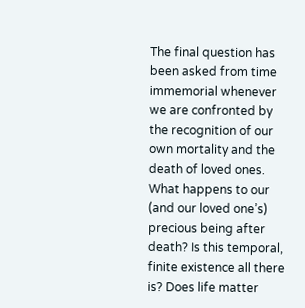The final question has been asked from time immemorial whenever we are confronted by the recognition of our own mortality and the death of loved ones. What happens to our (and our loved one’s) precious being after death? Is this temporal, finite existence all there is? Does life matter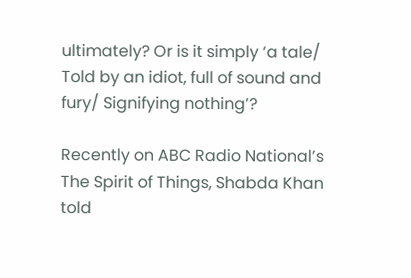ultimately? Or is it simply ‘a tale/ Told by an idiot, full of sound and fury/ Signifying nothing’?

Recently on ABC Radio National’s The Spirit of Things, Shabda Khan told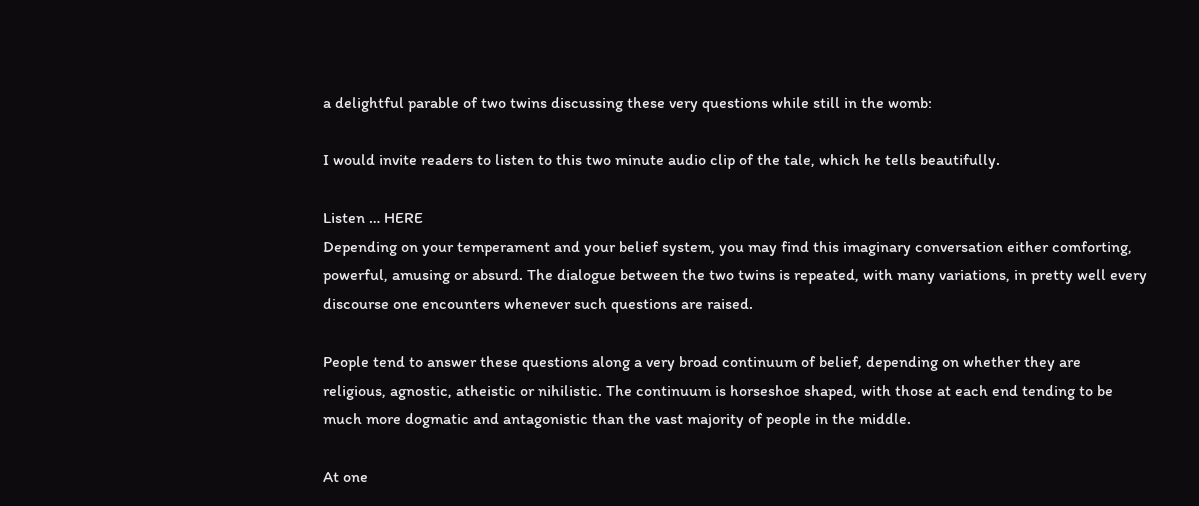a delightful parable of two twins discussing these very questions while still in the womb:

I would invite readers to listen to this two minute audio clip of the tale, which he tells beautifully.

Listen … HERE
Depending on your temperament and your belief system, you may find this imaginary conversation either comforting, powerful, amusing or absurd. The dialogue between the two twins is repeated, with many variations, in pretty well every discourse one encounters whenever such questions are raised.

People tend to answer these questions along a very broad continuum of belief, depending on whether they are religious, agnostic, atheistic or nihilistic. The continuum is horseshoe shaped, with those at each end tending to be much more dogmatic and antagonistic than the vast majority of people in the middle.

At one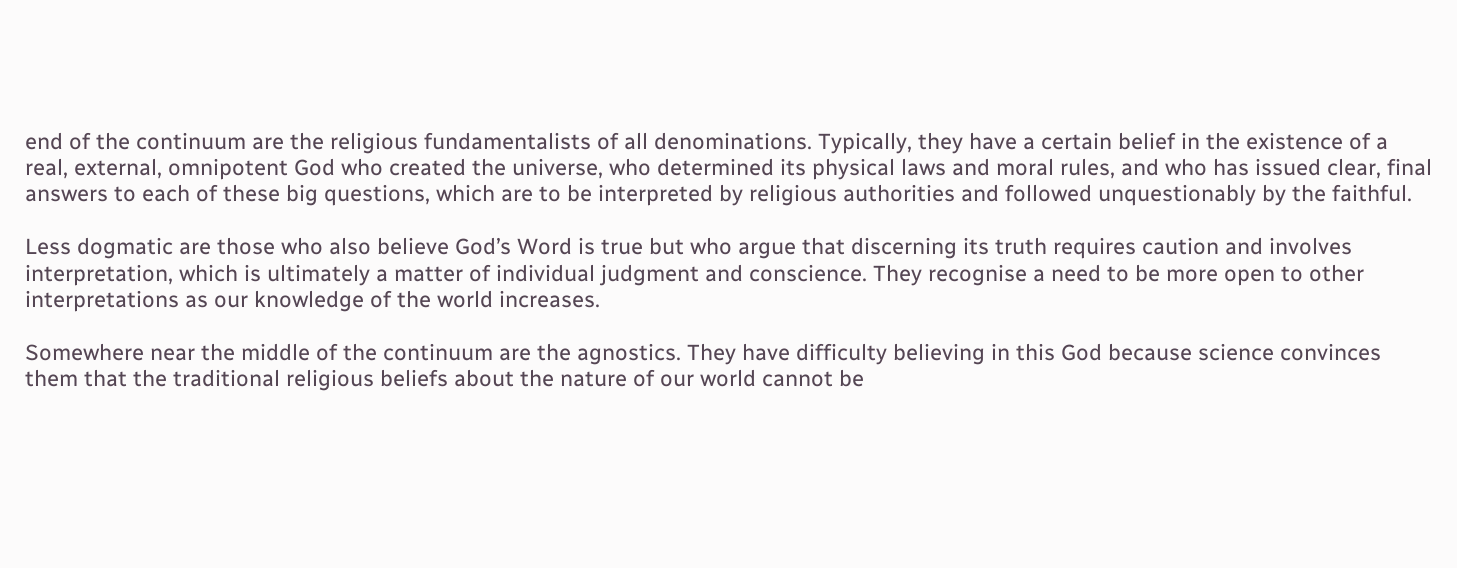end of the continuum are the religious fundamentalists of all denominations. Typically, they have a certain belief in the existence of a real, external, omnipotent God who created the universe, who determined its physical laws and moral rules, and who has issued clear, final answers to each of these big questions, which are to be interpreted by religious authorities and followed unquestionably by the faithful.

Less dogmatic are those who also believe God’s Word is true but who argue that discerning its truth requires caution and involves interpretation, which is ultimately a matter of individual judgment and conscience. They recognise a need to be more open to other interpretations as our knowledge of the world increases.

Somewhere near the middle of the continuum are the agnostics. They have difficulty believing in this God because science convinces them that the traditional religious beliefs about the nature of our world cannot be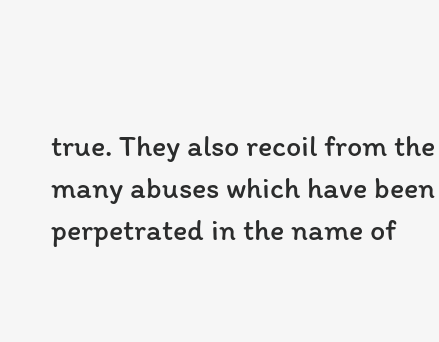true. They also recoil from the many abuses which have been perpetrated in the name of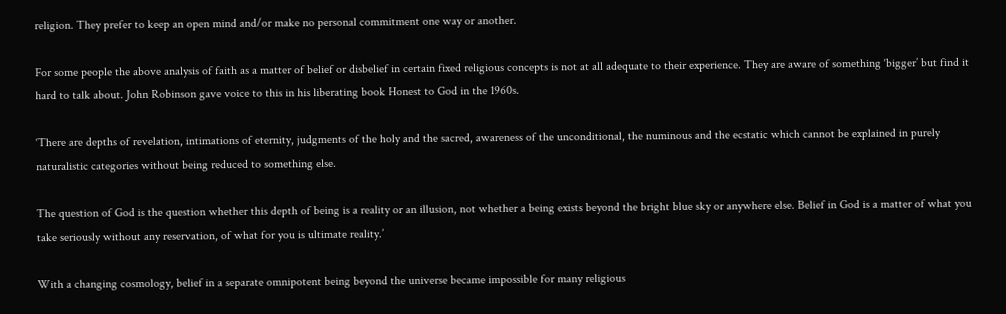religion. They prefer to keep an open mind and/or make no personal commitment one way or another.

For some people the above analysis of faith as a matter of belief or disbelief in certain fixed religious concepts is not at all adequate to their experience. They are aware of something ‘bigger’ but find it hard to talk about. John Robinson gave voice to this in his liberating book Honest to God in the 1960s.

‘There are depths of revelation, intimations of eternity, judgments of the holy and the sacred, awareness of the unconditional, the numinous and the ecstatic which cannot be explained in purely naturalistic categories without being reduced to something else.

The question of God is the question whether this depth of being is a reality or an illusion, not whether a being exists beyond the bright blue sky or anywhere else. Belief in God is a matter of what you take seriously without any reservation, of what for you is ultimate reality.’

With a changing cosmology, belief in a separate omnipotent being beyond the universe became impossible for many religious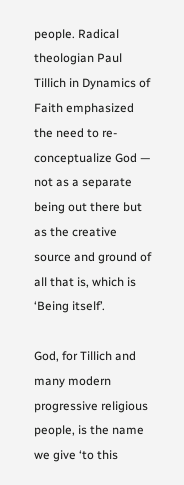people. Radical theologian Paul Tillich in Dynamics of Faith emphasized the need to re-conceptualize God — not as a separate being out there but as the creative source and ground of all that is, which is ‘Being itself’.

God, for Tillich and many modern progressive religious people, is the name we give ‘to this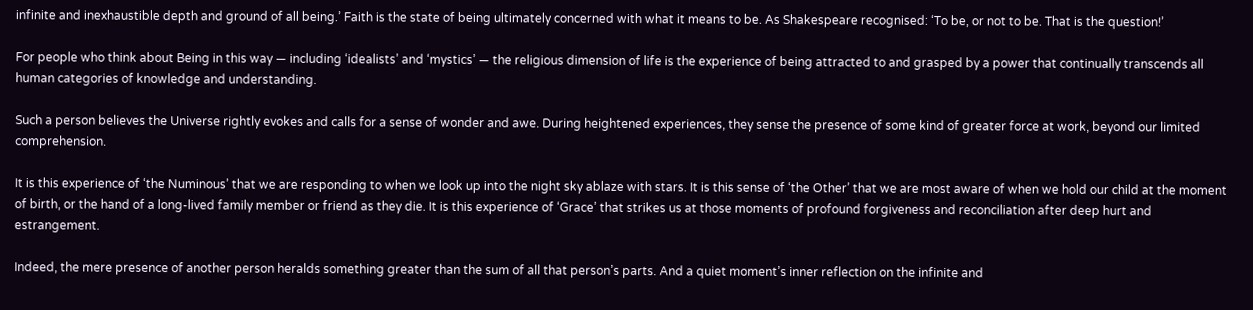infinite and inexhaustible depth and ground of all being.’ Faith is the state of being ultimately concerned with what it means to be. As Shakespeare recognised: ‘To be, or not to be. That is the question!’

For people who think about Being in this way — including ‘idealists’ and ‘mystics’ — the religious dimension of life is the experience of being attracted to and grasped by a power that continually transcends all human categories of knowledge and understanding.

Such a person believes the Universe rightly evokes and calls for a sense of wonder and awe. During heightened experiences, they sense the presence of some kind of greater force at work, beyond our limited comprehension.

It is this experience of ‘the Numinous’ that we are responding to when we look up into the night sky ablaze with stars. It is this sense of ‘the Other’ that we are most aware of when we hold our child at the moment of birth, or the hand of a long-lived family member or friend as they die. It is this experience of ‘Grace’ that strikes us at those moments of profound forgiveness and reconciliation after deep hurt and estrangement.

Indeed, the mere presence of another person heralds something greater than the sum of all that person’s parts. And a quiet moment’s inner reflection on the infinite and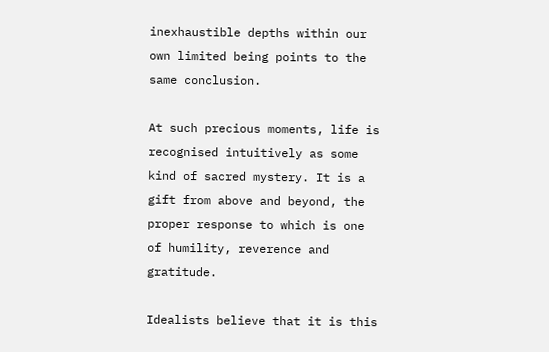inexhaustible depths within our own limited being points to the same conclusion.

At such precious moments, life is recognised intuitively as some kind of sacred mystery. It is a gift from above and beyond, the proper response to which is one of humility, reverence and gratitude.

Idealists believe that it is this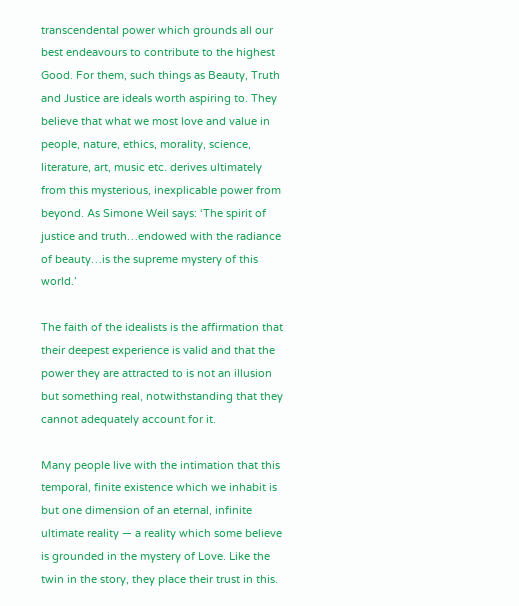transcendental power which grounds all our best endeavours to contribute to the highest Good. For them, such things as Beauty, Truth and Justice are ideals worth aspiring to. They believe that what we most love and value in people, nature, ethics, morality, science, literature, art, music etc. derives ultimately from this mysterious, inexplicable power from beyond. As Simone Weil says: ‘The spirit of justice and truth…endowed with the radiance of beauty…is the supreme mystery of this world.’

The faith of the idealists is the affirmation that their deepest experience is valid and that the power they are attracted to is not an illusion but something real, notwithstanding that they cannot adequately account for it.

Many people live with the intimation that this temporal, finite existence which we inhabit is but one dimension of an eternal, infinite ultimate reality — a reality which some believe is grounded in the mystery of Love. Like the twin in the story, they place their trust in this.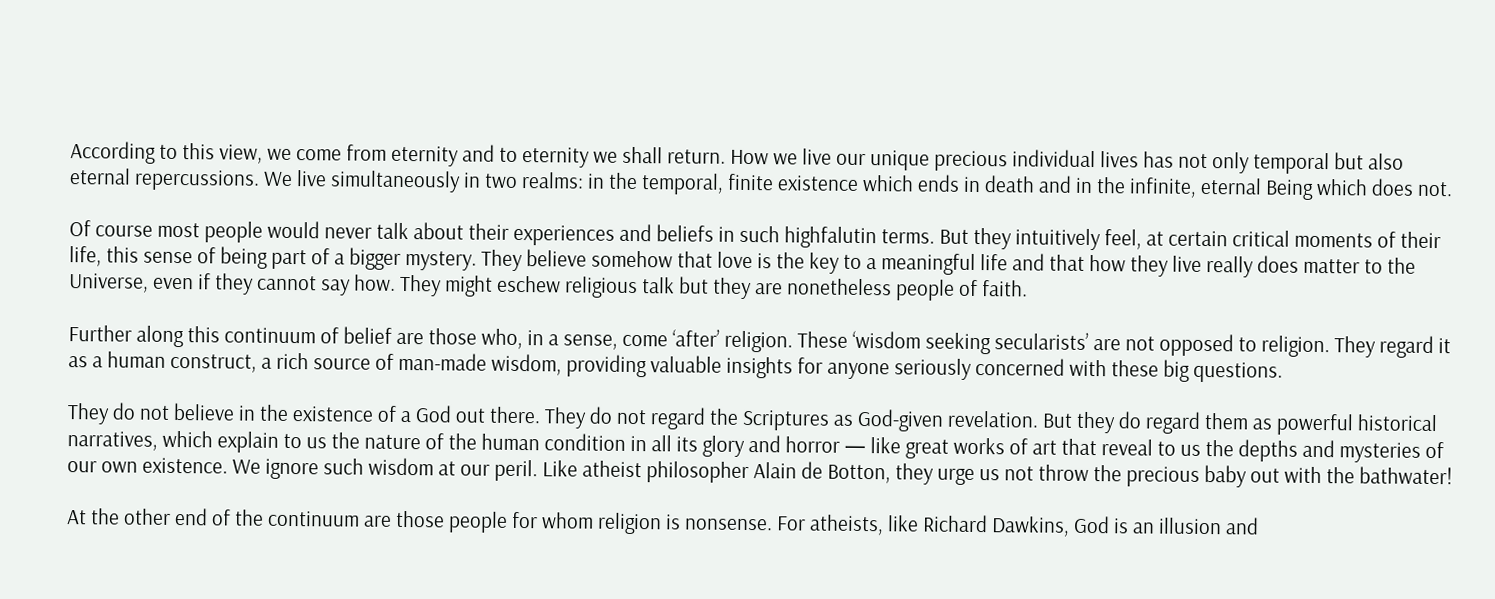According to this view, we come from eternity and to eternity we shall return. How we live our unique precious individual lives has not only temporal but also eternal repercussions. We live simultaneously in two realms: in the temporal, finite existence which ends in death and in the infinite, eternal Being which does not.

Of course most people would never talk about their experiences and beliefs in such highfalutin terms. But they intuitively feel, at certain critical moments of their life, this sense of being part of a bigger mystery. They believe somehow that love is the key to a meaningful life and that how they live really does matter to the Universe, even if they cannot say how. They might eschew religious talk but they are nonetheless people of faith.

Further along this continuum of belief are those who, in a sense, come ‘after’ religion. These ‘wisdom seeking secularists’ are not opposed to religion. They regard it as a human construct, a rich source of man-made wisdom, providing valuable insights for anyone seriously concerned with these big questions.

They do not believe in the existence of a God out there. They do not regard the Scriptures as God-given revelation. But they do regard them as powerful historical narratives, which explain to us the nature of the human condition in all its glory and horror — like great works of art that reveal to us the depths and mysteries of our own existence. We ignore such wisdom at our peril. Like atheist philosopher Alain de Botton, they urge us not throw the precious baby out with the bathwater!

At the other end of the continuum are those people for whom religion is nonsense. For atheists, like Richard Dawkins, God is an illusion and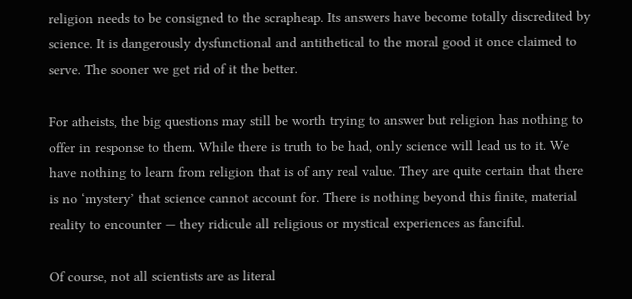religion needs to be consigned to the scrapheap. Its answers have become totally discredited by science. It is dangerously dysfunctional and antithetical to the moral good it once claimed to serve. The sooner we get rid of it the better.

For atheists, the big questions may still be worth trying to answer but religion has nothing to offer in response to them. While there is truth to be had, only science will lead us to it. We have nothing to learn from religion that is of any real value. They are quite certain that there is no ‘mystery’ that science cannot account for. There is nothing beyond this finite, material reality to encounter — they ridicule all religious or mystical experiences as fanciful.

Of course, not all scientists are as literal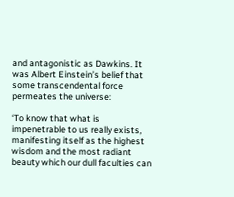and antagonistic as Dawkins. It was Albert Einstein’s belief that some transcendental force permeates the universe:

‘To know that what is impenetrable to us really exists, manifesting itself as the highest wisdom and the most radiant beauty which our dull faculties can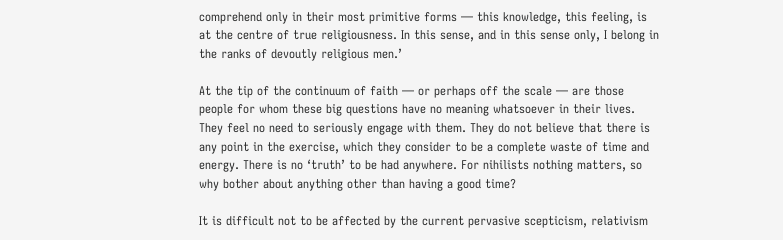comprehend only in their most primitive forms — this knowledge, this feeling, is at the centre of true religiousness. In this sense, and in this sense only, I belong in the ranks of devoutly religious men.’

At the tip of the continuum of faith — or perhaps off the scale — are those people for whom these big questions have no meaning whatsoever in their lives. They feel no need to seriously engage with them. They do not believe that there is any point in the exercise, which they consider to be a complete waste of time and energy. There is no ‘truth’ to be had anywhere. For nihilists nothing matters, so why bother about anything other than having a good time?

It is difficult not to be affected by the current pervasive scepticism, relativism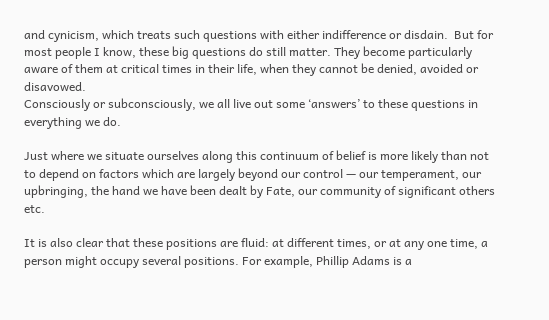and cynicism, which treats such questions with either indifference or disdain.  But for most people I know, these big questions do still matter. They become particularly aware of them at critical times in their life, when they cannot be denied, avoided or disavowed.
Consciously or subconsciously, we all live out some ‘answers’ to these questions in everything we do.

Just where we situate ourselves along this continuum of belief is more likely than not to depend on factors which are largely beyond our control — our temperament, our upbringing, the hand we have been dealt by Fate, our community of significant others etc.

It is also clear that these positions are fluid: at different times, or at any one time, a person might occupy several positions. For example, Phillip Adams is a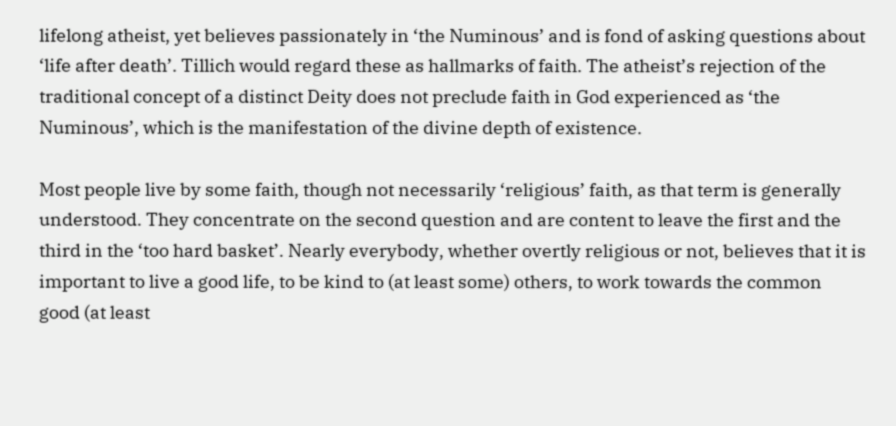lifelong atheist, yet believes passionately in ‘the Numinous’ and is fond of asking questions about ‘life after death’. Tillich would regard these as hallmarks of faith. The atheist’s rejection of the traditional concept of a distinct Deity does not preclude faith in God experienced as ‘the Numinous’, which is the manifestation of the divine depth of existence.

Most people live by some faith, though not necessarily ‘religious’ faith, as that term is generally understood. They concentrate on the second question and are content to leave the first and the third in the ‘too hard basket’. Nearly everybody, whether overtly religious or not, believes that it is important to live a good life, to be kind to (at least some) others, to work towards the common good (at least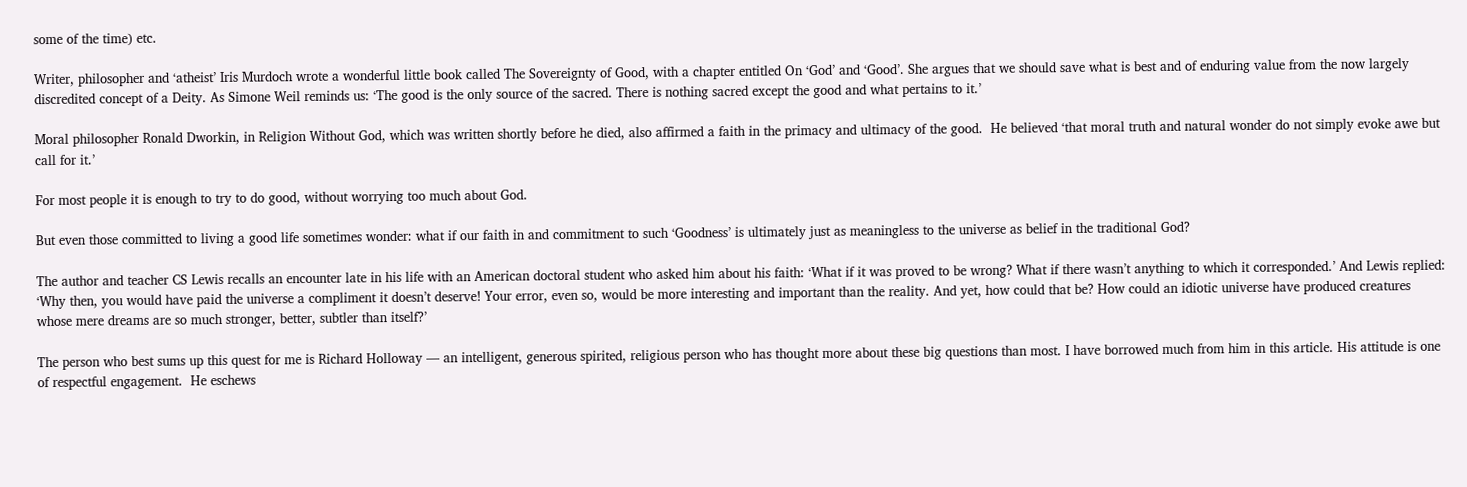some of the time) etc.

Writer, philosopher and ‘atheist’ Iris Murdoch wrote a wonderful little book called The Sovereignty of Good, with a chapter entitled On ‘God’ and ‘Good’. She argues that we should save what is best and of enduring value from the now largely discredited concept of a Deity. As Simone Weil reminds us: ‘The good is the only source of the sacred. There is nothing sacred except the good and what pertains to it.’

Moral philosopher Ronald Dworkin, in Religion Without God, which was written shortly before he died, also affirmed a faith in the primacy and ultimacy of the good.  He believed ‘that moral truth and natural wonder do not simply evoke awe but call for it.’

For most people it is enough to try to do good, without worrying too much about God.

But even those committed to living a good life sometimes wonder: what if our faith in and commitment to such ‘Goodness’ is ultimately just as meaningless to the universe as belief in the traditional God?

The author and teacher CS Lewis recalls an encounter late in his life with an American doctoral student who asked him about his faith: ‘What if it was proved to be wrong? What if there wasn’t anything to which it corresponded.’ And Lewis replied: ‘Why then, you would have paid the universe a compliment it doesn’t deserve! Your error, even so, would be more interesting and important than the reality. And yet, how could that be? How could an idiotic universe have produced creatures whose mere dreams are so much stronger, better, subtler than itself?’

The person who best sums up this quest for me is Richard Holloway — an intelligent, generous spirited, religious person who has thought more about these big questions than most. I have borrowed much from him in this article. His attitude is one of respectful engagement.  He eschews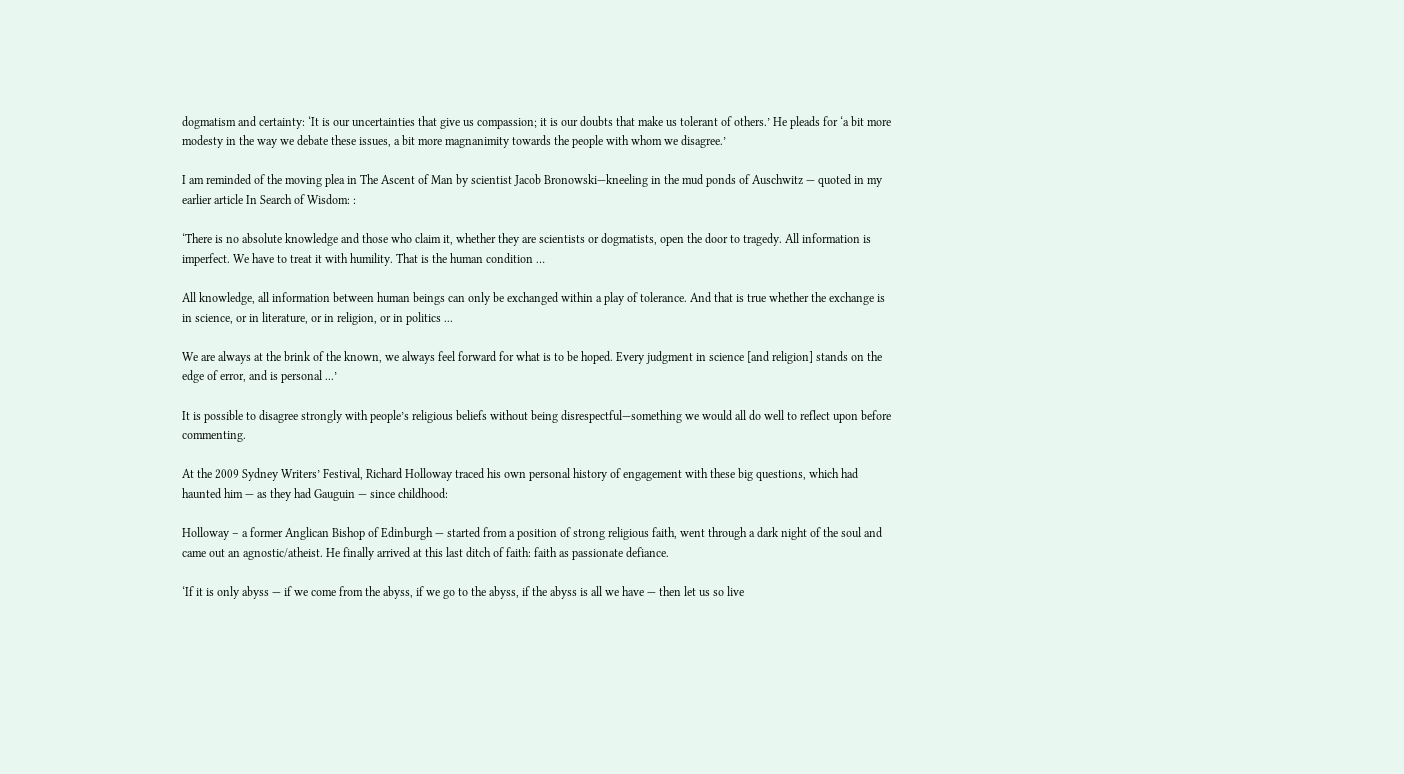dogmatism and certainty: ‘It is our uncertainties that give us compassion; it is our doubts that make us tolerant of others.’ He pleads for ‘a bit more modesty in the way we debate these issues, a bit more magnanimity towards the people with whom we disagree.’

I am reminded of the moving plea in The Ascent of Man by scientist Jacob Bronowski—kneeling in the mud ponds of Auschwitz — quoted in my earlier article In Search of Wisdom: :

‘There is no absolute knowledge and those who claim it, whether they are scientists or dogmatists, open the door to tragedy. All information is imperfect. We have to treat it with humility. That is the human condition …

All knowledge, all information between human beings can only be exchanged within a play of tolerance. And that is true whether the exchange is in science, or in literature, or in religion, or in politics ...

We are always at the brink of the known, we always feel forward for what is to be hoped. Every judgment in science [and religion] stands on the edge of error, and is personal ...’

It is possible to disagree strongly with people’s religious beliefs without being disrespectful—something we would all do well to reflect upon before commenting.

At the 2009 Sydney Writers’ Festival, Richard Holloway traced his own personal history of engagement with these big questions, which had haunted him — as they had Gauguin — since childhood:

Holloway – a former Anglican Bishop of Edinburgh — started from a position of strong religious faith, went through a dark night of the soul and came out an agnostic/atheist. He finally arrived at this last ditch of faith: faith as passionate defiance.

‘If it is only abyss — if we come from the abyss, if we go to the abyss, if the abyss is all we have — then let us so live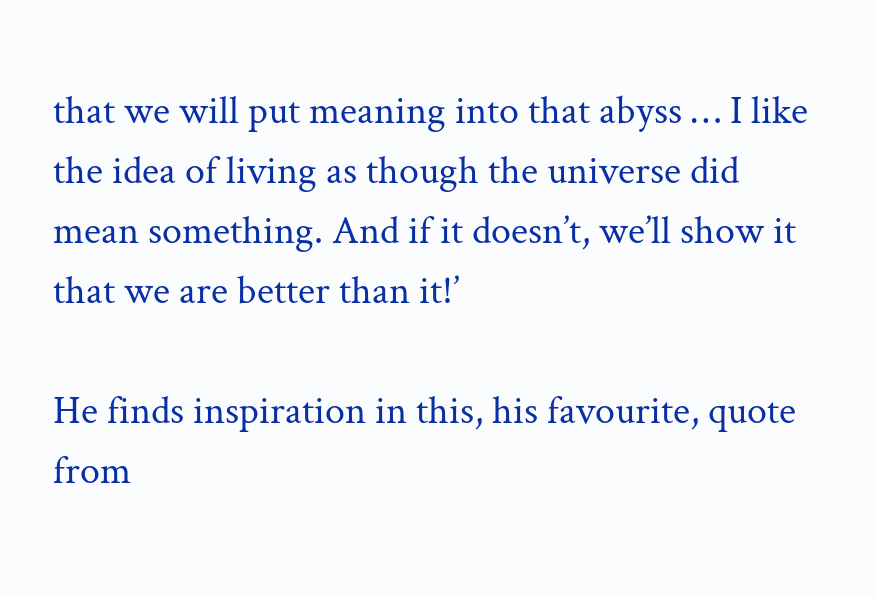that we will put meaning into that abyss … I like the idea of living as though the universe did mean something. And if it doesn’t, we’ll show it that we are better than it!’

He finds inspiration in this, his favourite, quote from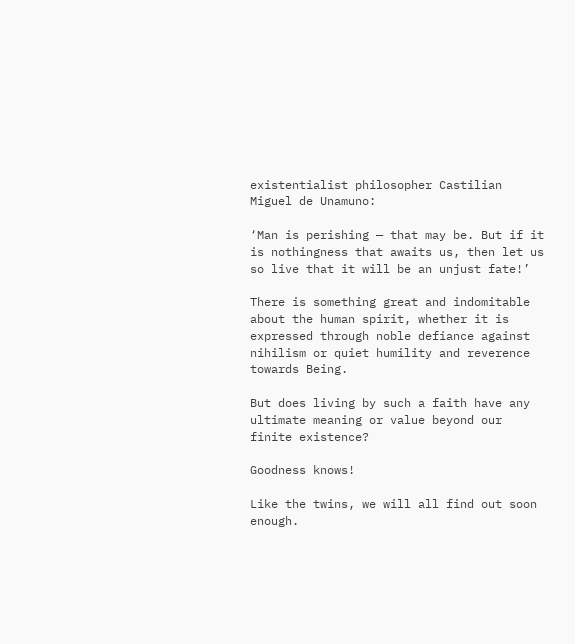existentialist philosopher Castilian Miguel de Unamuno:

‘Man is perishing — that may be. But if it is nothingness that awaits us, then let us so live that it will be an unjust fate!’

There is something great and indomitable about the human spirit, whether it is expressed through noble defiance against nihilism or quiet humility and reverence towards Being.

But does living by such a faith have any ultimate meaning or value beyond our finite existence?

Goodness knows!

Like the twins, we will all find out soon enough.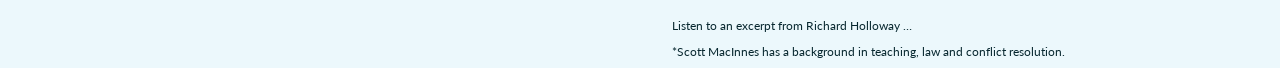Listen to an excerpt from Richard Holloway …

*Scott MacInnes has a background in teaching, law and conflict resolution.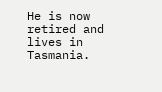He is now retired and lives in Tasmania.